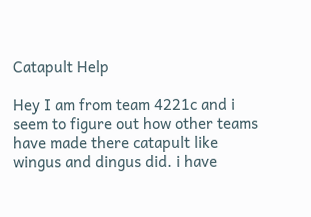Catapult Help

Hey I am from team 4221c and i seem to figure out how other teams have made there catapult like wingus and dingus did. i have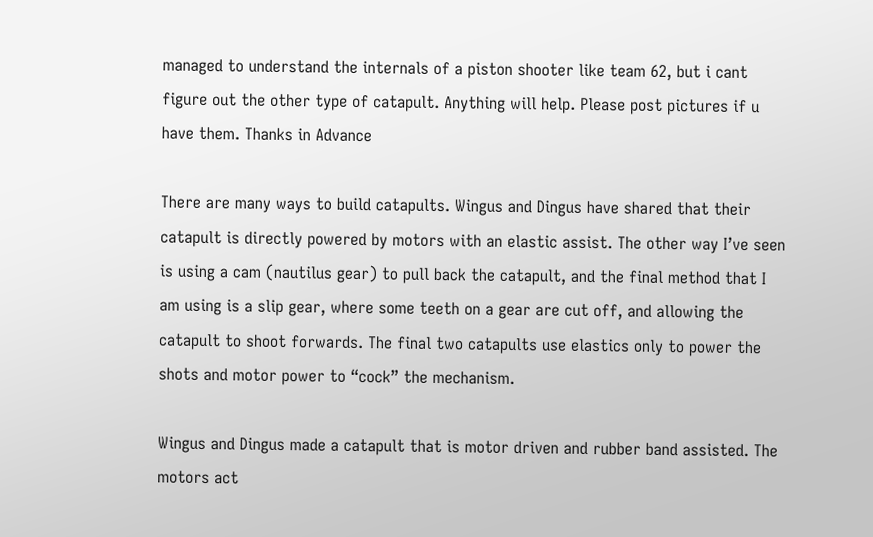managed to understand the internals of a piston shooter like team 62, but i cant figure out the other type of catapult. Anything will help. Please post pictures if u have them. Thanks in Advance

There are many ways to build catapults. Wingus and Dingus have shared that their catapult is directly powered by motors with an elastic assist. The other way I’ve seen is using a cam (nautilus gear) to pull back the catapult, and the final method that I am using is a slip gear, where some teeth on a gear are cut off, and allowing the catapult to shoot forwards. The final two catapults use elastics only to power the shots and motor power to “cock” the mechanism.

Wingus and Dingus made a catapult that is motor driven and rubber band assisted. The motors act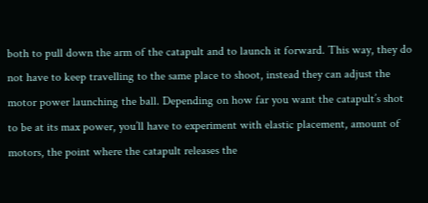both to pull down the arm of the catapult and to launch it forward. This way, they do not have to keep travelling to the same place to shoot, instead they can adjust the motor power launching the ball. Depending on how far you want the catapult’s shot to be at its max power, you’ll have to experiment with elastic placement, amount of motors, the point where the catapult releases the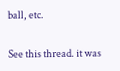ball, etc.

See this thread. it was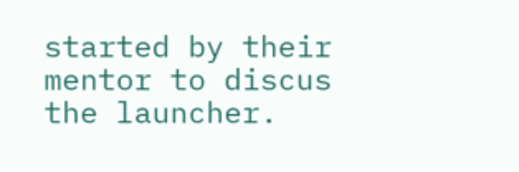started by their mentor to discus the launcher.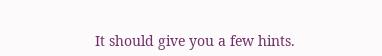It should give you a few hints.